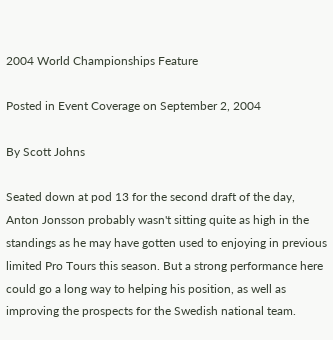2004 World Championships Feature

Posted in Event Coverage on September 2, 2004

By Scott Johns

Seated down at pod 13 for the second draft of the day, Anton Jonsson probably wasn't sitting quite as high in the standings as he may have gotten used to enjoying in previous limited Pro Tours this season. But a strong performance here could go a long way to helping his position, as well as improving the prospects for the Swedish national team.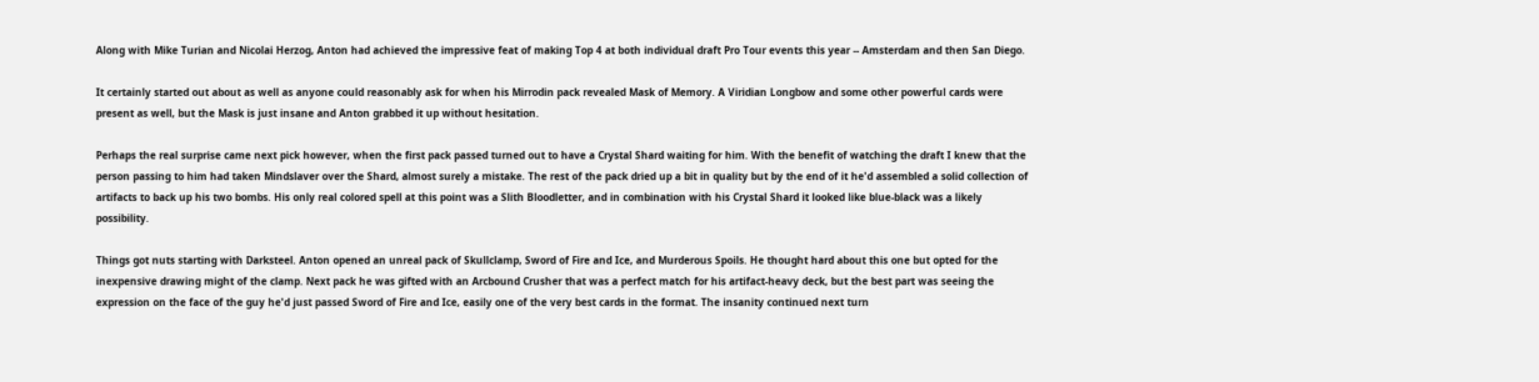Along with Mike Turian and Nicolai Herzog, Anton had achieved the impressive feat of making Top 4 at both individual draft Pro Tour events this year -- Amsterdam and then San Diego.

It certainly started out about as well as anyone could reasonably ask for when his Mirrodin pack revealed Mask of Memory. A Viridian Longbow and some other powerful cards were present as well, but the Mask is just insane and Anton grabbed it up without hesitation.

Perhaps the real surprise came next pick however, when the first pack passed turned out to have a Crystal Shard waiting for him. With the benefit of watching the draft I knew that the person passing to him had taken Mindslaver over the Shard, almost surely a mistake. The rest of the pack dried up a bit in quality but by the end of it he'd assembled a solid collection of artifacts to back up his two bombs. His only real colored spell at this point was a Slith Bloodletter, and in combination with his Crystal Shard it looked like blue-black was a likely possibility.

Things got nuts starting with Darksteel. Anton opened an unreal pack of Skullclamp, Sword of Fire and Ice, and Murderous Spoils. He thought hard about this one but opted for the inexpensive drawing might of the clamp. Next pack he was gifted with an Arcbound Crusher that was a perfect match for his artifact-heavy deck, but the best part was seeing the expression on the face of the guy he'd just passed Sword of Fire and Ice, easily one of the very best cards in the format. The insanity continued next turn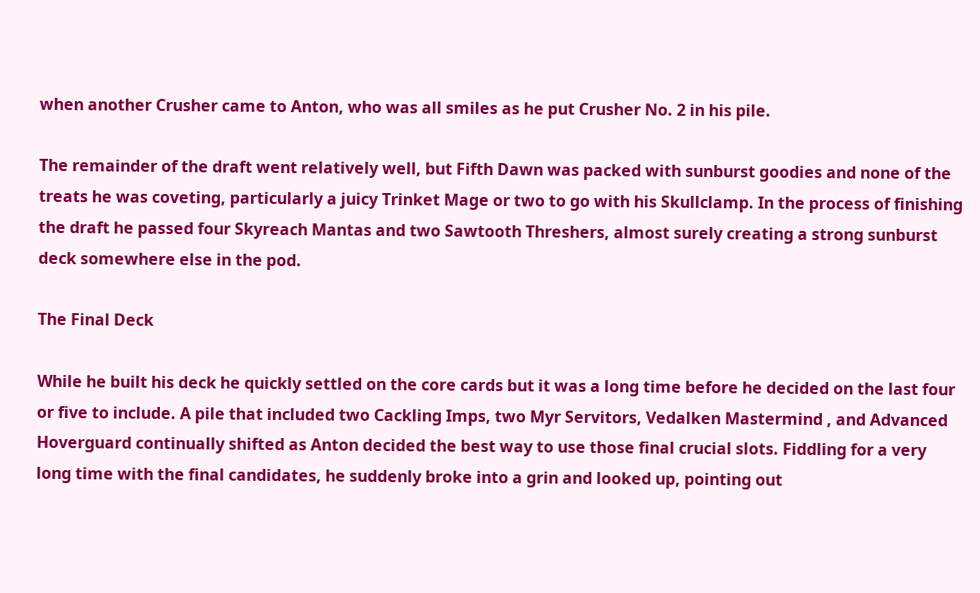when another Crusher came to Anton, who was all smiles as he put Crusher No. 2 in his pile.

The remainder of the draft went relatively well, but Fifth Dawn was packed with sunburst goodies and none of the treats he was coveting, particularly a juicy Trinket Mage or two to go with his Skullclamp. In the process of finishing the draft he passed four Skyreach Mantas and two Sawtooth Threshers, almost surely creating a strong sunburst deck somewhere else in the pod.

The Final Deck

While he built his deck he quickly settled on the core cards but it was a long time before he decided on the last four or five to include. A pile that included two Cackling Imps, two Myr Servitors, Vedalken Mastermind , and Advanced Hoverguard continually shifted as Anton decided the best way to use those final crucial slots. Fiddling for a very long time with the final candidates, he suddenly broke into a grin and looked up, pointing out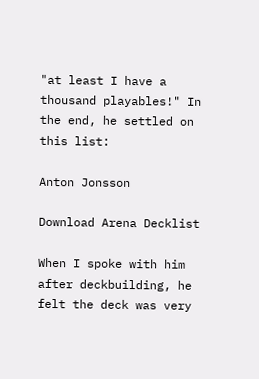"at least I have a thousand playables!" In the end, he settled on this list:

Anton Jonsson

Download Arena Decklist

When I spoke with him after deckbuilding, he felt the deck was very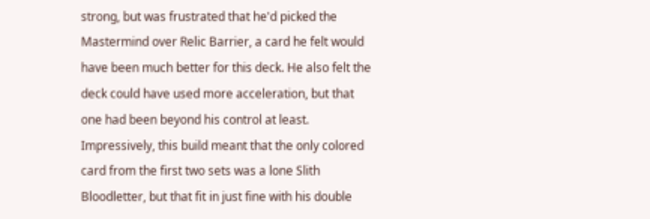strong, but was frustrated that he'd picked the Mastermind over Relic Barrier, a card he felt would have been much better for this deck. He also felt the deck could have used more acceleration, but that one had been beyond his control at least. Impressively, this build meant that the only colored card from the first two sets was a lone Slith Bloodletter, but that fit in just fine with his double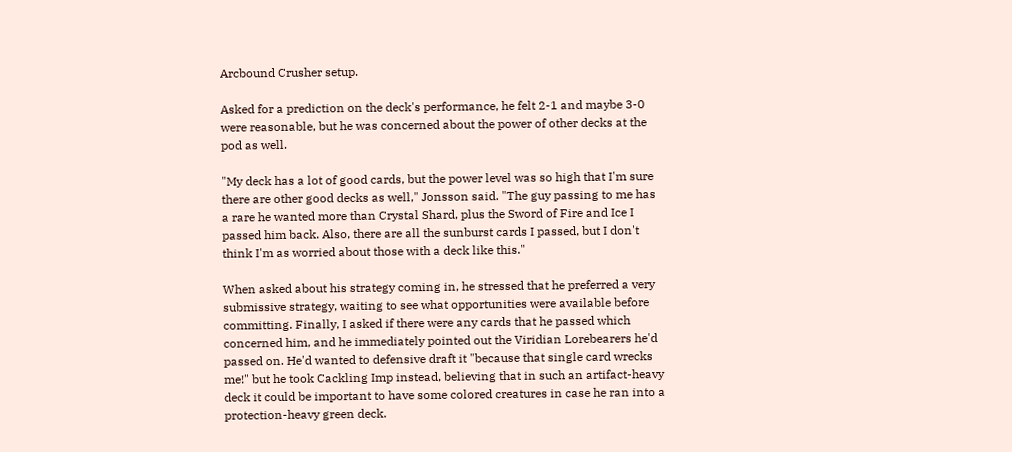Arcbound Crusher setup.

Asked for a prediction on the deck's performance, he felt 2-1 and maybe 3-0 were reasonable, but he was concerned about the power of other decks at the pod as well.

"My deck has a lot of good cards, but the power level was so high that I'm sure there are other good decks as well," Jonsson said. "The guy passing to me has a rare he wanted more than Crystal Shard, plus the Sword of Fire and Ice I passed him back. Also, there are all the sunburst cards I passed, but I don't think I'm as worried about those with a deck like this."

When asked about his strategy coming in, he stressed that he preferred a very submissive strategy, waiting to see what opportunities were available before committing. Finally, I asked if there were any cards that he passed which concerned him, and he immediately pointed out the Viridian Lorebearers he'd passed on. He'd wanted to defensive draft it "because that single card wrecks me!" but he took Cackling Imp instead, believing that in such an artifact-heavy deck it could be important to have some colored creatures in case he ran into a protection-heavy green deck.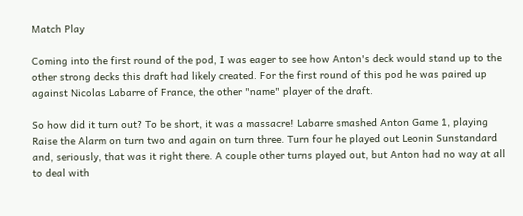Match Play

Coming into the first round of the pod, I was eager to see how Anton's deck would stand up to the other strong decks this draft had likely created. For the first round of this pod he was paired up against Nicolas Labarre of France, the other "name" player of the draft.

So how did it turn out? To be short, it was a massacre! Labarre smashed Anton Game 1, playing Raise the Alarm on turn two and again on turn three. Turn four he played out Leonin Sunstandard and, seriously, that was it right there. A couple other turns played out, but Anton had no way at all to deal with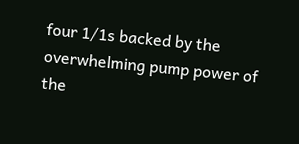four 1/1s backed by the overwhelming pump power of the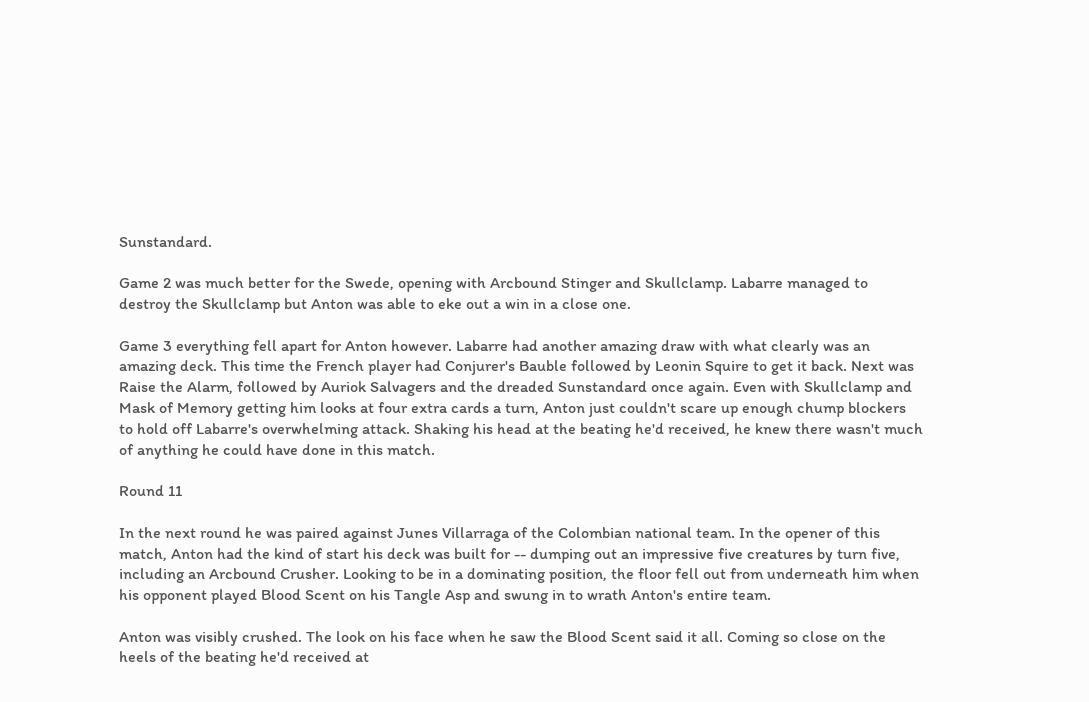Sunstandard.

Game 2 was much better for the Swede, opening with Arcbound Stinger and Skullclamp. Labarre managed to destroy the Skullclamp but Anton was able to eke out a win in a close one.

Game 3 everything fell apart for Anton however. Labarre had another amazing draw with what clearly was an amazing deck. This time the French player had Conjurer's Bauble followed by Leonin Squire to get it back. Next was Raise the Alarm, followed by Auriok Salvagers and the dreaded Sunstandard once again. Even with Skullclamp and Mask of Memory getting him looks at four extra cards a turn, Anton just couldn't scare up enough chump blockers to hold off Labarre's overwhelming attack. Shaking his head at the beating he'd received, he knew there wasn't much of anything he could have done in this match.

Round 11

In the next round he was paired against Junes Villarraga of the Colombian national team. In the opener of this match, Anton had the kind of start his deck was built for -- dumping out an impressive five creatures by turn five, including an Arcbound Crusher. Looking to be in a dominating position, the floor fell out from underneath him when his opponent played Blood Scent on his Tangle Asp and swung in to wrath Anton's entire team.

Anton was visibly crushed. The look on his face when he saw the Blood Scent said it all. Coming so close on the heels of the beating he'd received at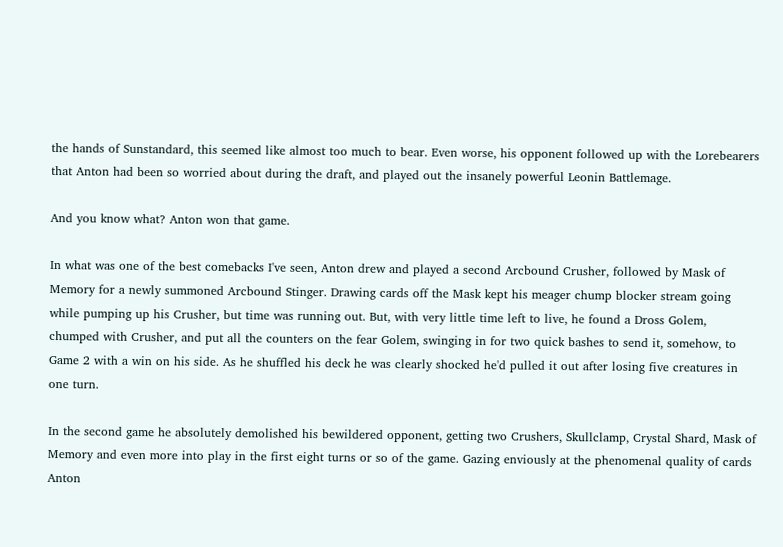the hands of Sunstandard, this seemed like almost too much to bear. Even worse, his opponent followed up with the Lorebearers that Anton had been so worried about during the draft, and played out the insanely powerful Leonin Battlemage.

And you know what? Anton won that game.

In what was one of the best comebacks I've seen, Anton drew and played a second Arcbound Crusher, followed by Mask of Memory for a newly summoned Arcbound Stinger. Drawing cards off the Mask kept his meager chump blocker stream going while pumping up his Crusher, but time was running out. But, with very little time left to live, he found a Dross Golem, chumped with Crusher, and put all the counters on the fear Golem, swinging in for two quick bashes to send it, somehow, to Game 2 with a win on his side. As he shuffled his deck he was clearly shocked he'd pulled it out after losing five creatures in one turn.

In the second game he absolutely demolished his bewildered opponent, getting two Crushers, Skullclamp, Crystal Shard, Mask of Memory and even more into play in the first eight turns or so of the game. Gazing enviously at the phenomenal quality of cards Anton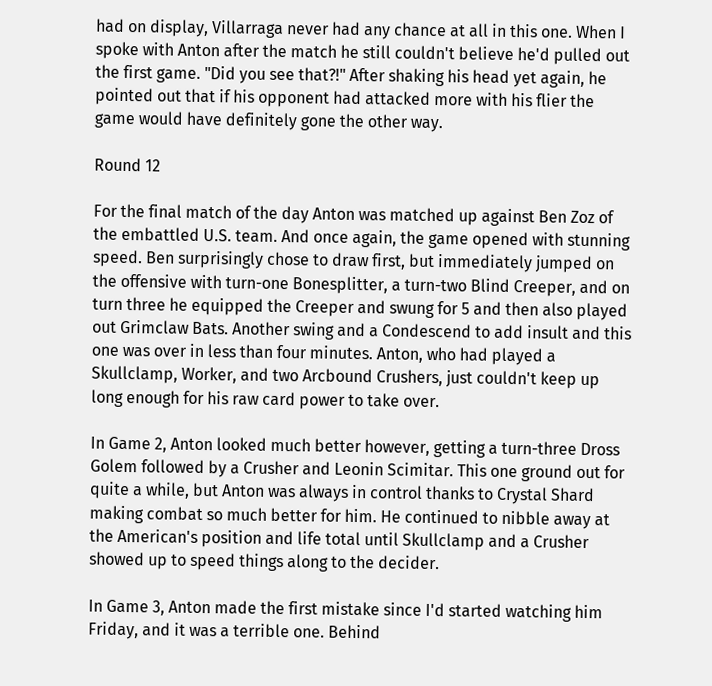had on display, Villarraga never had any chance at all in this one. When I spoke with Anton after the match he still couldn't believe he'd pulled out the first game. "Did you see that?!" After shaking his head yet again, he pointed out that if his opponent had attacked more with his flier the game would have definitely gone the other way.

Round 12

For the final match of the day Anton was matched up against Ben Zoz of the embattled U.S. team. And once again, the game opened with stunning speed. Ben surprisingly chose to draw first, but immediately jumped on the offensive with turn-one Bonesplitter, a turn-two Blind Creeper, and on turn three he equipped the Creeper and swung for 5 and then also played out Grimclaw Bats. Another swing and a Condescend to add insult and this one was over in less than four minutes. Anton, who had played a Skullclamp, Worker, and two Arcbound Crushers, just couldn't keep up long enough for his raw card power to take over.

In Game 2, Anton looked much better however, getting a turn-three Dross Golem followed by a Crusher and Leonin Scimitar. This one ground out for quite a while, but Anton was always in control thanks to Crystal Shard making combat so much better for him. He continued to nibble away at the American's position and life total until Skullclamp and a Crusher showed up to speed things along to the decider.

In Game 3, Anton made the first mistake since I'd started watching him Friday, and it was a terrible one. Behind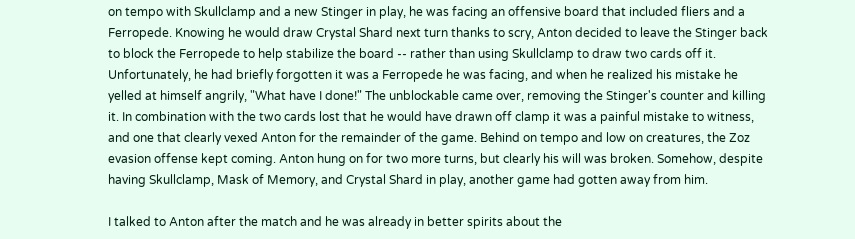on tempo with Skullclamp and a new Stinger in play, he was facing an offensive board that included fliers and a Ferropede. Knowing he would draw Crystal Shard next turn thanks to scry, Anton decided to leave the Stinger back to block the Ferropede to help stabilize the board -- rather than using Skullclamp to draw two cards off it. Unfortunately, he had briefly forgotten it was a Ferropede he was facing, and when he realized his mistake he yelled at himself angrily, "What have I done!" The unblockable came over, removing the Stinger's counter and killing it. In combination with the two cards lost that he would have drawn off clamp it was a painful mistake to witness, and one that clearly vexed Anton for the remainder of the game. Behind on tempo and low on creatures, the Zoz evasion offense kept coming. Anton hung on for two more turns, but clearly his will was broken. Somehow, despite having Skullclamp, Mask of Memory, and Crystal Shard in play, another game had gotten away from him.

I talked to Anton after the match and he was already in better spirits about the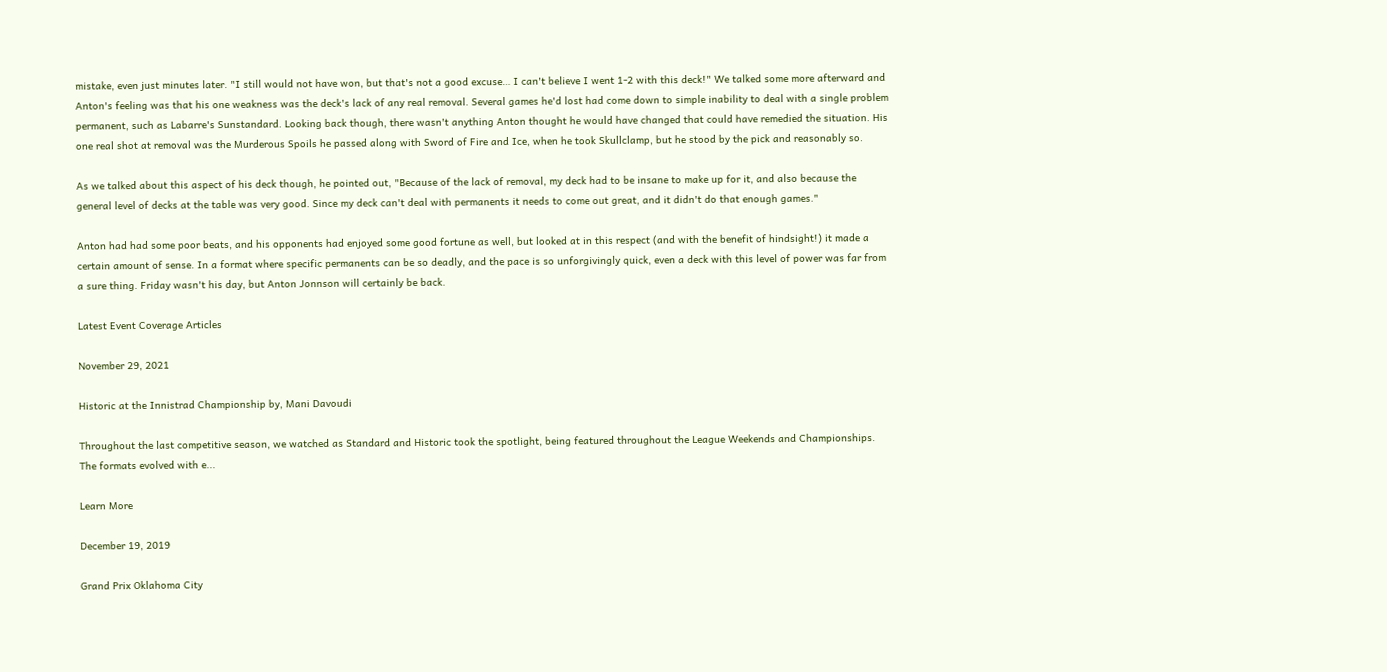mistake, even just minutes later. "I still would not have won, but that's not a good excuse… I can't believe I went 1-2 with this deck!" We talked some more afterward and Anton's feeling was that his one weakness was the deck's lack of any real removal. Several games he'd lost had come down to simple inability to deal with a single problem permanent, such as Labarre's Sunstandard. Looking back though, there wasn't anything Anton thought he would have changed that could have remedied the situation. His one real shot at removal was the Murderous Spoils he passed along with Sword of Fire and Ice, when he took Skullclamp, but he stood by the pick and reasonably so.

As we talked about this aspect of his deck though, he pointed out, "Because of the lack of removal, my deck had to be insane to make up for it, and also because the general level of decks at the table was very good. Since my deck can't deal with permanents it needs to come out great, and it didn't do that enough games."

Anton had had some poor beats, and his opponents had enjoyed some good fortune as well, but looked at in this respect (and with the benefit of hindsight!) it made a certain amount of sense. In a format where specific permanents can be so deadly, and the pace is so unforgivingly quick, even a deck with this level of power was far from a sure thing. Friday wasn't his day, but Anton Jonnson will certainly be back.

Latest Event Coverage Articles

November 29, 2021

Historic at the Innistrad Championship by, Mani Davoudi

Throughout the last competitive season, we watched as Standard and Historic took the spotlight, being featured throughout the League Weekends and Championships. The formats evolved with e...

Learn More

December 19, 2019

Grand Prix Oklahoma City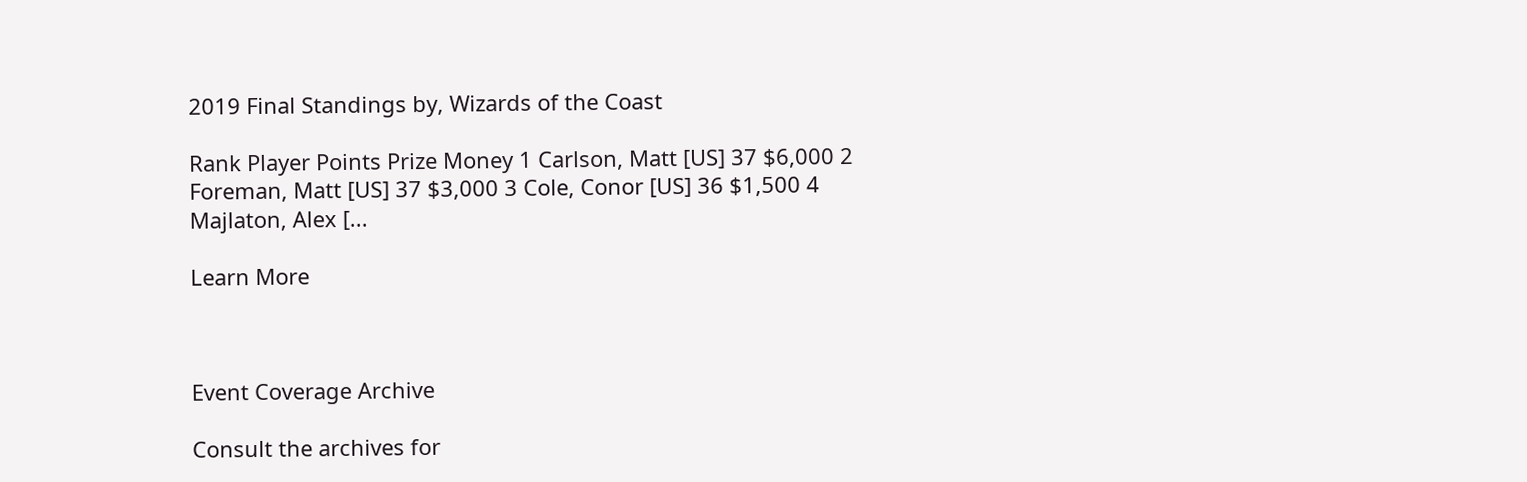2019 Final Standings by, Wizards of the Coast

Rank Player Points Prize Money 1 Carlson, Matt [US] 37 $6,000 2 Foreman, Matt [US] 37 $3,000 3 Cole, Conor [US] 36 $1,500 4 Majlaton, Alex [...

Learn More



Event Coverage Archive

Consult the archives for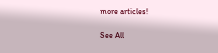more articles!

See All